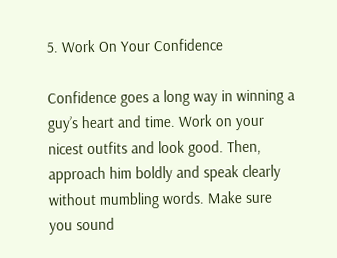5. Work On Your Confidence

Confidence goes a long way in winning a guy’s heart and time. Work on your nicest outfits and look good. Then, approach him boldly and speak clearly without mumbling words. Make sure you sound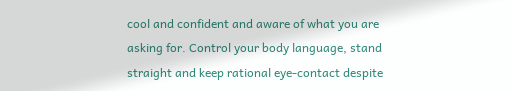cool and confident and aware of what you are asking for. Control your body language, stand straight and keep rational eye-contact despite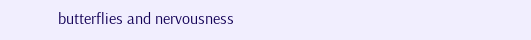butterflies and nervousness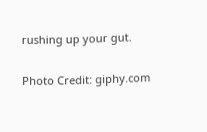rushing up your gut.

Photo Credit: giphy.com